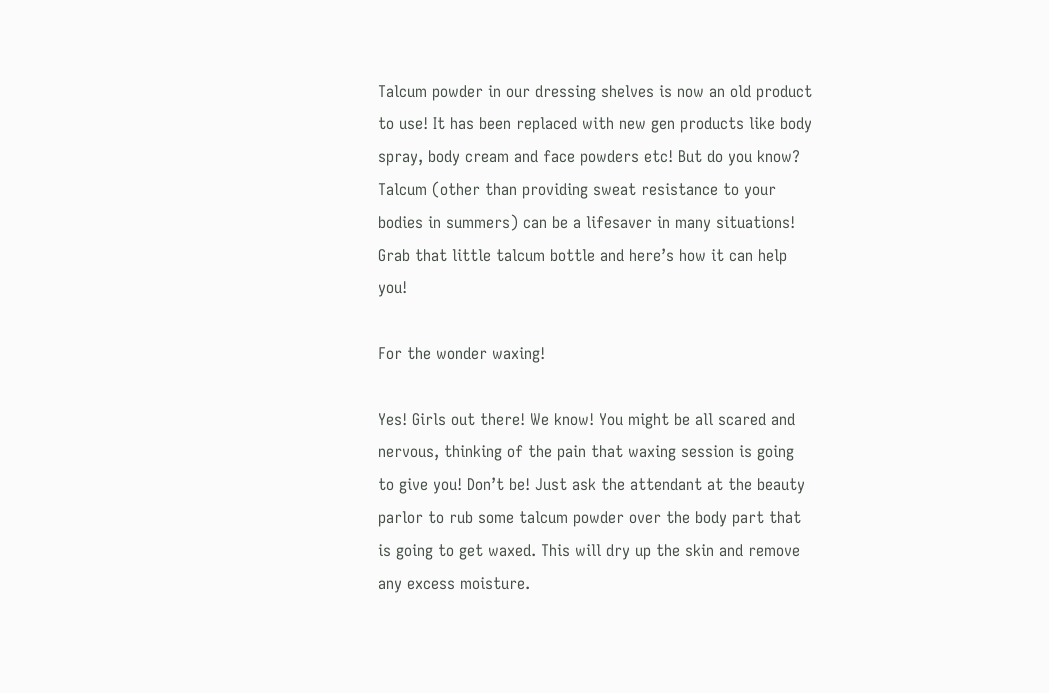Talcum powder in our dressing shelves is now an old product to use! It has been replaced with new gen products like body spray, body cream and face powders etc! But do you know? Talcum (other than providing sweat resistance to your bodies in summers) can be a lifesaver in many situations! Grab that little talcum bottle and here’s how it can help you!

For the wonder waxing!

Yes! Girls out there! We know! You might be all scared and nervous, thinking of the pain that waxing session is going to give you! Don’t be! Just ask the attendant at the beauty parlor to rub some talcum powder over the body part that is going to get waxed. This will dry up the skin and remove any excess moisture.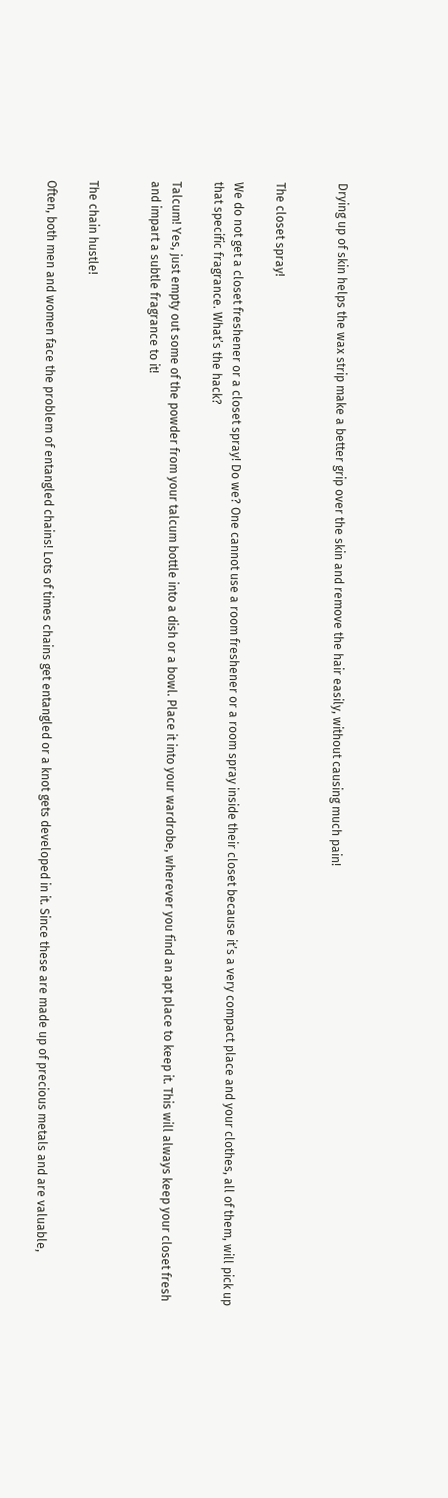Drying up of skin helps the wax strip make a better grip over the skin and remove the hair easily, without causing much pain!


The closet spray!

We do not get a closet freshener or a closet spray! Do we? One cannot use a room freshener or a room spray inside their closet because it’s a very compact place and your clothes, all of them, will pick up that specific fragrance. What’s the hack?

Talcum! Yes, just empty out some of the powder from your talcum bottle into a dish or a bowl. Place it into your wardrobe, wherever you find an apt place to keep it. This will always keep your closet fresh and impart a subtle fragrance to it!


The chain hustle!

Often, both men and women face the problem of entangled chains! Lots of times chains get entangled or a knot gets developed in it. Since these are made up of precious metals and are valuable,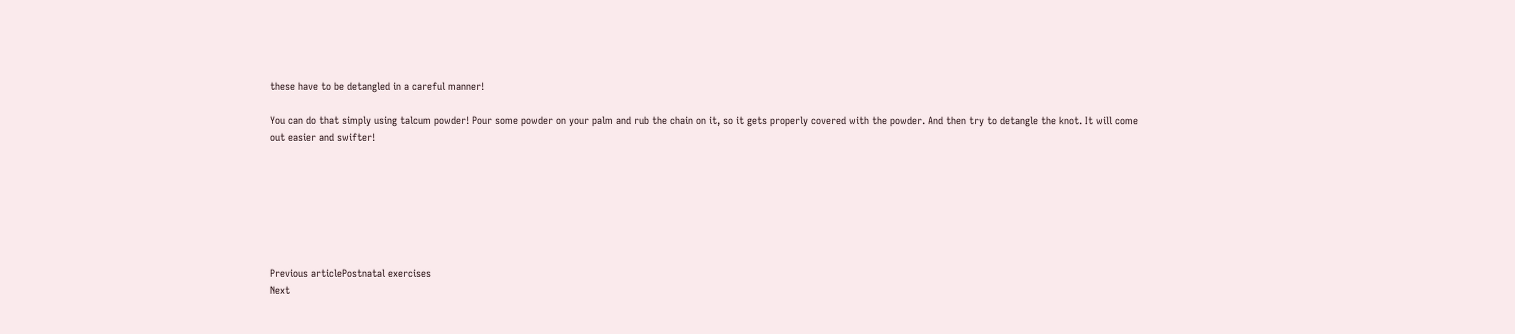these have to be detangled in a careful manner!

You can do that simply using talcum powder! Pour some powder on your palm and rub the chain on it, so it gets properly covered with the powder. And then try to detangle the knot. It will come out easier and swifter!







Previous articlePostnatal exercises
Next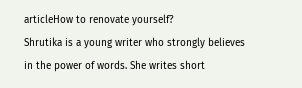articleHow to renovate yourself?
Shrutika is a young writer who strongly believes in the power of words. She writes short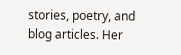stories, poetry, and blog articles. Her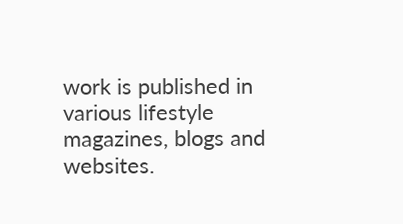work is published in various lifestyle magazines, blogs and websites.